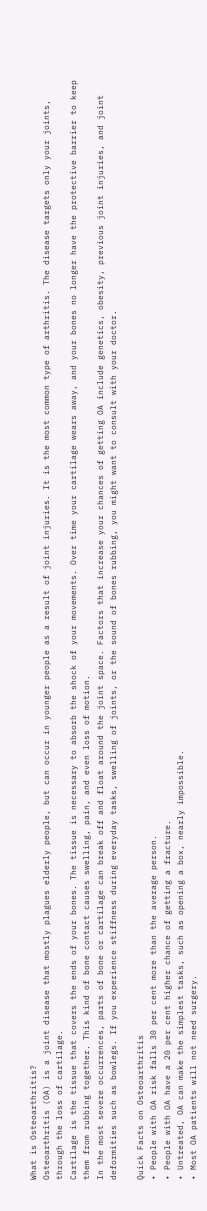What is Osteoarthritis?
Osteoarthritis (OA) is a joint disease that mostly plagues elderly people, but can occur in younger people as a result of joint injuries. It is the most common type of arthritis. The disease targets only your joints, through the loss of cartilage.
Cartilage is the tissue that covers the ends of your bones. The tissue is necessary to absorb the shock of your movements. Over time your cartilage wears away, and your bones no longer have the protective barrier to keep them from rubbing together. This kind of bone contact causes swelling, pain, and even loss of motion.
In the most severe occurrences, parts of bone or cartilage can break off and float around the joint space. Factors that increase your chances of getting OA include genetics, obesity, previous joint injuries, and joint deformities such as bowlegs. If you experience stiffness during everyday tasks, swelling of joints, or the sound of bones rubbing, you might want to consult with your doctor.

Quick Facts on Osteoarthritis
• People with OA risk falls 30 per cent more than the average person.
• People with OA have a 20 per cent higher chance of getting a fracture.
• Untreated, OA can make the simplest tasks, such as opening a box, nearly impossible.
• Most OA patients will not need surgery.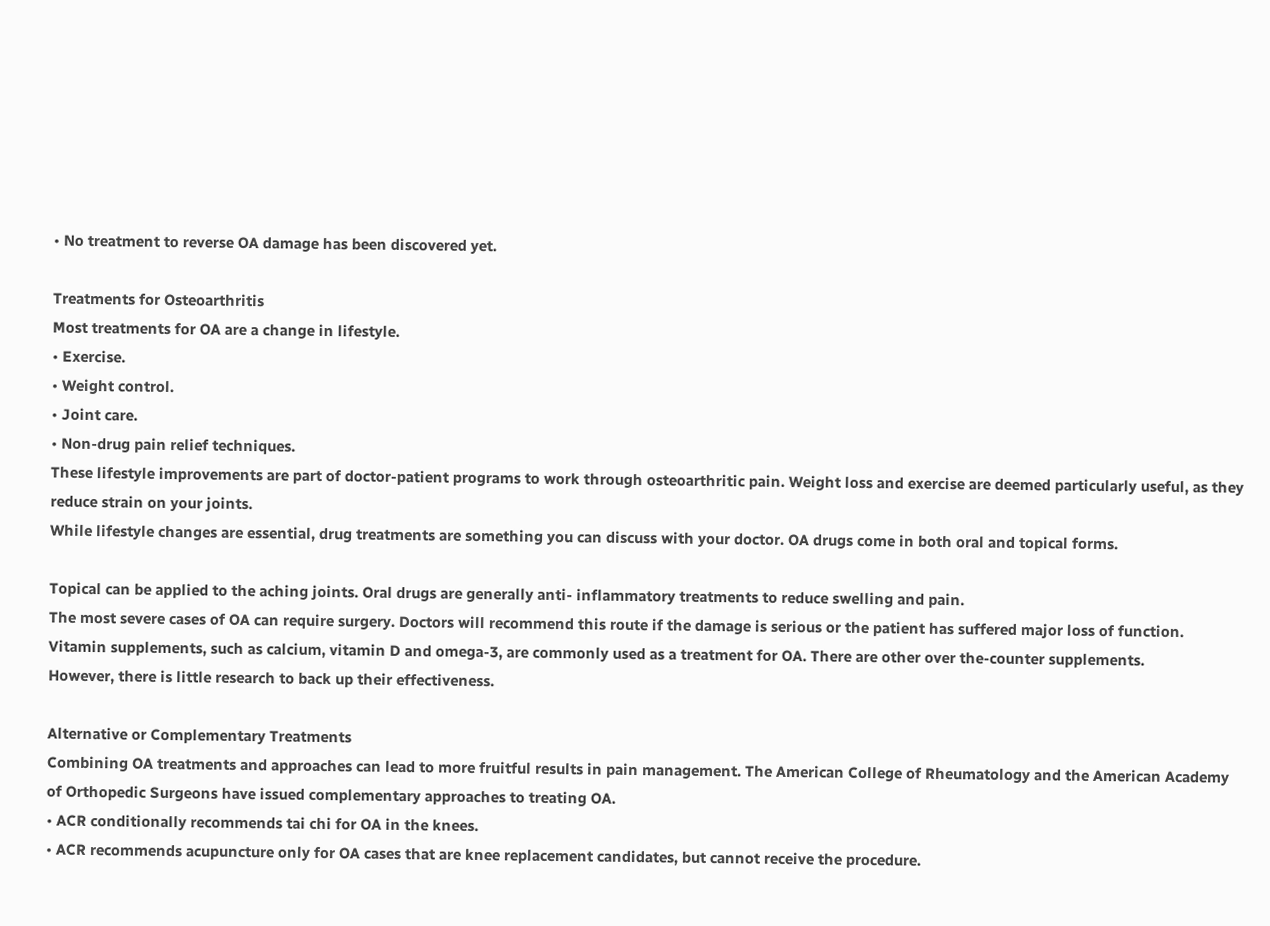• No treatment to reverse OA damage has been discovered yet.

Treatments for Osteoarthritis
Most treatments for OA are a change in lifestyle.
• Exercise.
• Weight control.
• Joint care.
• Non-drug pain relief techniques.
These lifestyle improvements are part of doctor-patient programs to work through osteoarthritic pain. Weight loss and exercise are deemed particularly useful, as they reduce strain on your joints.
While lifestyle changes are essential, drug treatments are something you can discuss with your doctor. OA drugs come in both oral and topical forms.

Topical can be applied to the aching joints. Oral drugs are generally anti- inflammatory treatments to reduce swelling and pain.
The most severe cases of OA can require surgery. Doctors will recommend this route if the damage is serious or the patient has suffered major loss of function.
Vitamin supplements, such as calcium, vitamin D and omega-3, are commonly used as a treatment for OA. There are other over the-counter supplements.
However, there is little research to back up their effectiveness.

Alternative or Complementary Treatments
Combining OA treatments and approaches can lead to more fruitful results in pain management. The American College of Rheumatology and the American Academy of Orthopedic Surgeons have issued complementary approaches to treating OA.
• ACR conditionally recommends tai chi for OA in the knees.
• ACR recommends acupuncture only for OA cases that are knee replacement candidates, but cannot receive the procedure.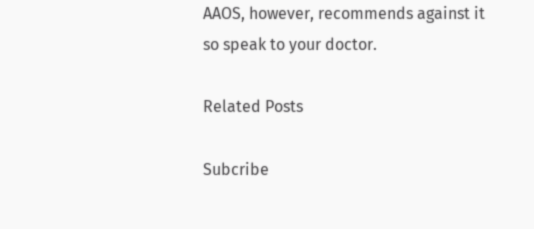AAOS, however, recommends against it so speak to your doctor.

Related Posts

Subcribe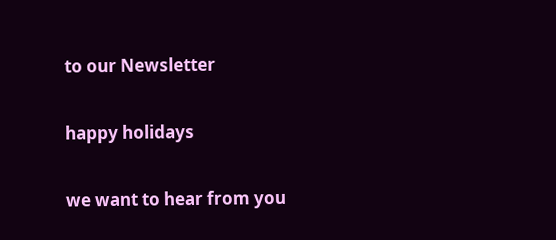to our Newsletter

happy holidays

we want to hear from you